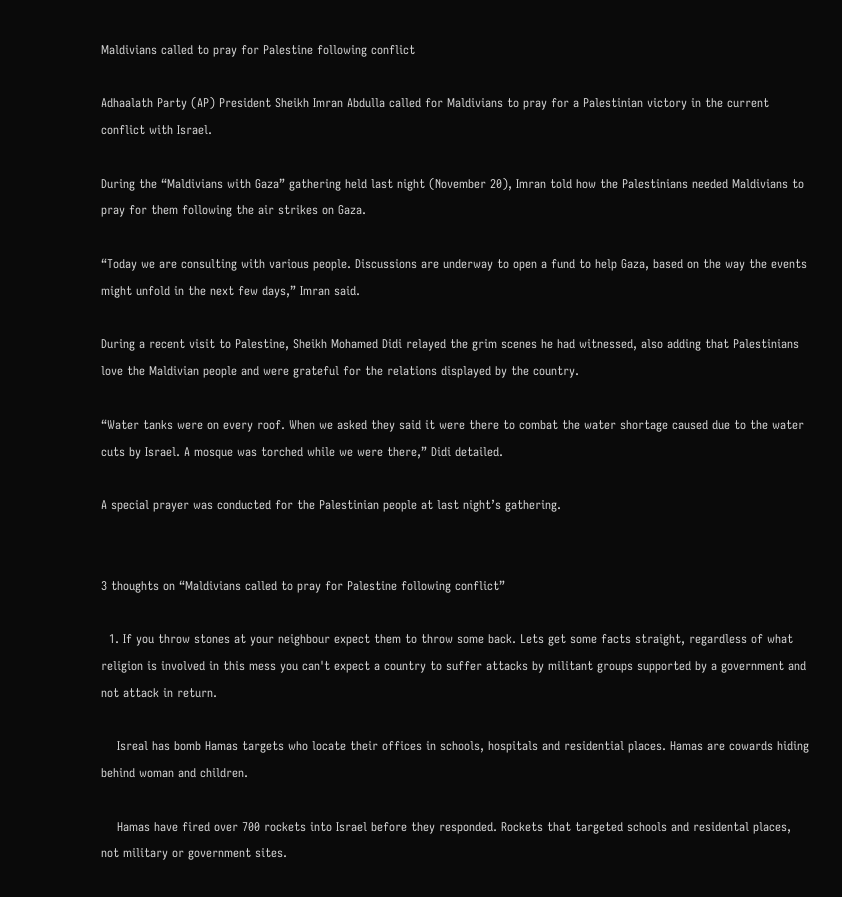Maldivians called to pray for Palestine following conflict

Adhaalath Party (AP) President Sheikh Imran Abdulla called for Maldivians to pray for a Palestinian victory in the current conflict with Israel.

During the “Maldivians with Gaza” gathering held last night (November 20), Imran told how the Palestinians needed Maldivians to pray for them following the air strikes on Gaza.

“Today we are consulting with various people. Discussions are underway to open a fund to help Gaza, based on the way the events might unfold in the next few days,” Imran said.

During a recent visit to Palestine, Sheikh Mohamed Didi relayed the grim scenes he had witnessed, also adding that Palestinians love the Maldivian people and were grateful for the relations displayed by the country.

“Water tanks were on every roof. When we asked they said it were there to combat the water shortage caused due to the water cuts by Israel. A mosque was torched while we were there,” Didi detailed.

A special prayer was conducted for the Palestinian people at last night’s gathering.


3 thoughts on “Maldivians called to pray for Palestine following conflict”

  1. If you throw stones at your neighbour expect them to throw some back. Lets get some facts straight, regardless of what religion is involved in this mess you can't expect a country to suffer attacks by militant groups supported by a government and not attack in return.

    Isreal has bomb Hamas targets who locate their offices in schools, hospitals and residential places. Hamas are cowards hiding behind woman and children.

    Hamas have fired over 700 rockets into Israel before they responded. Rockets that targeted schools and residental places, not military or government sites.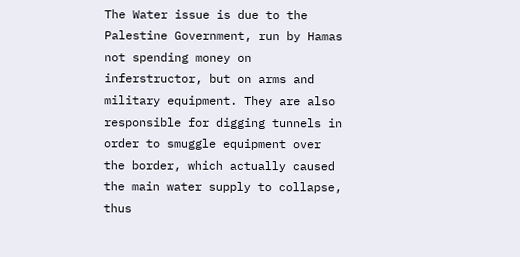The Water issue is due to the Palestine Government, run by Hamas not spending money on inferstructor, but on arms and military equipment. They are also responsible for digging tunnels in order to smuggle equipment over the border, which actually caused the main water supply to collapse, thus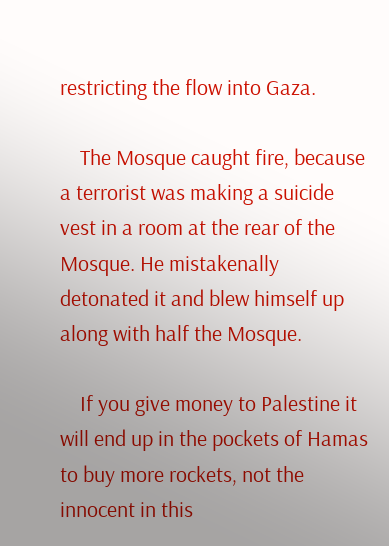restricting the flow into Gaza.

    The Mosque caught fire, because a terrorist was making a suicide vest in a room at the rear of the Mosque. He mistakenally detonated it and blew himself up along with half the Mosque.

    If you give money to Palestine it will end up in the pockets of Hamas to buy more rockets, not the innocent in this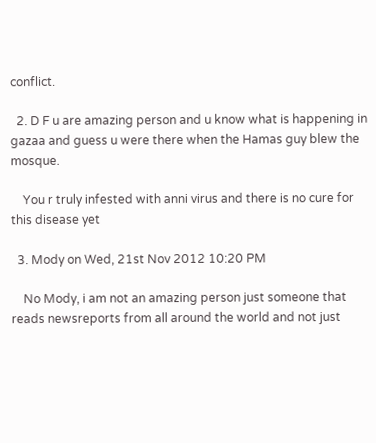conflict.

  2. D F u are amazing person and u know what is happening in gazaa and guess u were there when the Hamas guy blew the mosque.

    You r truly infested with anni virus and there is no cure for this disease yet

  3. Mody on Wed, 21st Nov 2012 10:20 PM

    No Mody, i am not an amazing person just someone that reads newsreports from all around the world and not just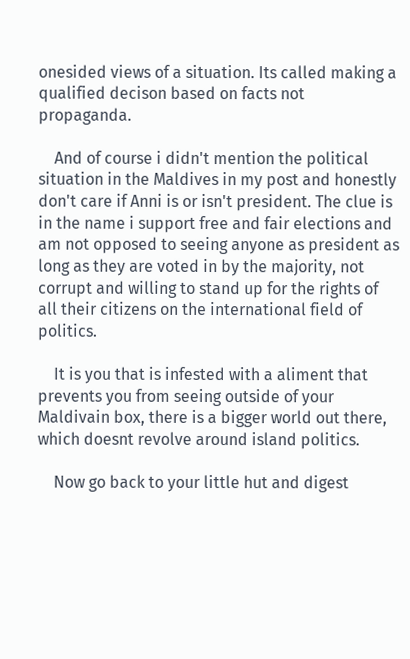onesided views of a situation. Its called making a qualified decison based on facts not propaganda.

    And of course i didn't mention the political situation in the Maldives in my post and honestly don't care if Anni is or isn't president. The clue is in the name i support free and fair elections and am not opposed to seeing anyone as president as long as they are voted in by the majority, not corrupt and willing to stand up for the rights of all their citizens on the international field of politics.

    It is you that is infested with a aliment that prevents you from seeing outside of your Maldivain box, there is a bigger world out there, which doesnt revolve around island politics.

    Now go back to your little hut and digest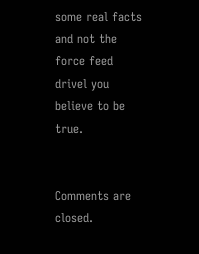some real facts and not the force feed drivel you believe to be true.


Comments are closed.